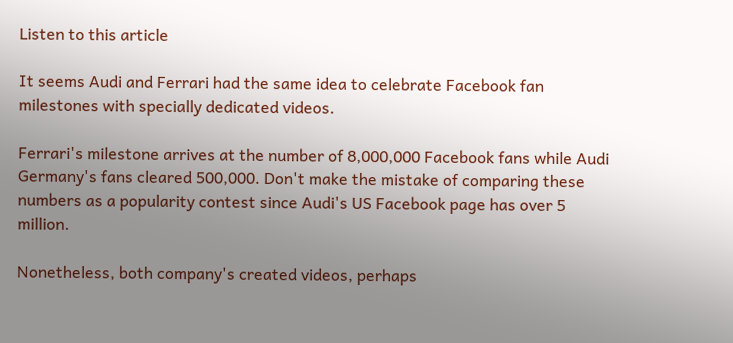Listen to this article

It seems Audi and Ferrari had the same idea to celebrate Facebook fan milestones with specially dedicated videos.

Ferrari's milestone arrives at the number of 8,000,000 Facebook fans while Audi Germany's fans cleared 500,000. Don't make the mistake of comparing these numbers as a popularity contest since Audi's US Facebook page has over 5 million.

Nonetheless, both company's created videos, perhaps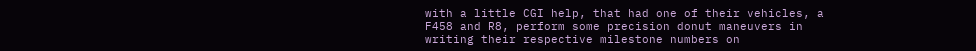with a little CGI help, that had one of their vehicles, a F458 and R8, perform some precision donut maneuvers in writing their respective milestone numbers on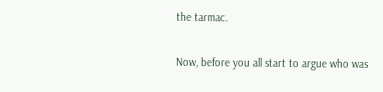the tarmac.

Now, before you all start to argue who was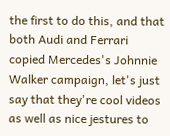the first to do this, and that both Audi and Ferrari copied Mercedes's Johnnie Walker campaign, let's just say that they're cool videos as well as nice jestures to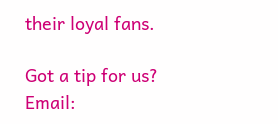their loyal fans.

Got a tip for us? Email: